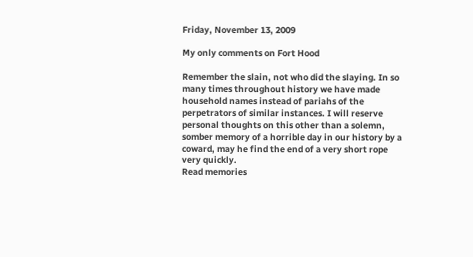Friday, November 13, 2009

My only comments on Fort Hood

Remember the slain, not who did the slaying. In so many times throughout history we have made household names instead of pariahs of the perpetrators of similar instances. I will reserve personal thoughts on this other than a solemn, somber memory of a horrible day in our history by a coward, may he find the end of a very short rope very quickly.
Read memories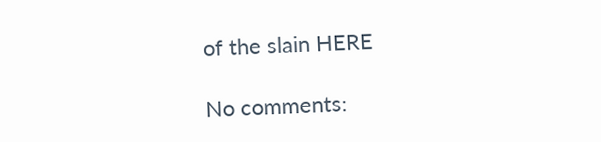of the slain HERE

No comments: